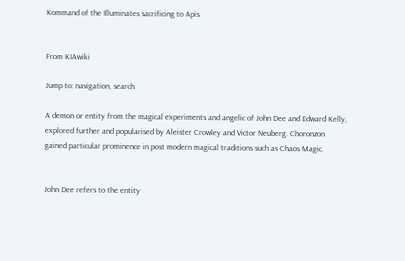Kommand of the Illuminates sacrificing to Apis


From KIAwiki

Jump to: navigation, search

A demon or entity from the magical experiments and angelic of John Dee and Edward Kelly, explored further and popularised by Aleister Crowley and Victor Neuberg. Choronzon gained particular prominence in post modern magical traditions such as Chaos Magic.


John Dee refers to the entity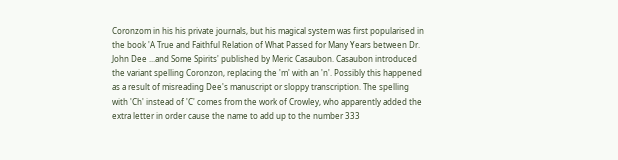Coronzom in his his private journals, but his magical system was first popularised in the book 'A True and Faithful Relation of What Passed for Many Years between Dr. John Dee ...and Some Spirits' published by Meric Casaubon. Casaubon introduced the variant spelling Coronzon, replacing the 'm' with an 'n'. Possibly this happened as a result of misreading Dee's manuscript or sloppy transcription. The spelling with 'Ch' instead of 'C' comes from the work of Crowley, who apparently added the extra letter in order cause the name to add up to the number 333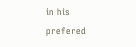in his prefered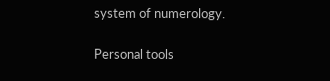system of numerology.

Personal tools